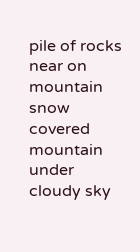pile of rocks near on mountain
snow covered mountain under cloudy sky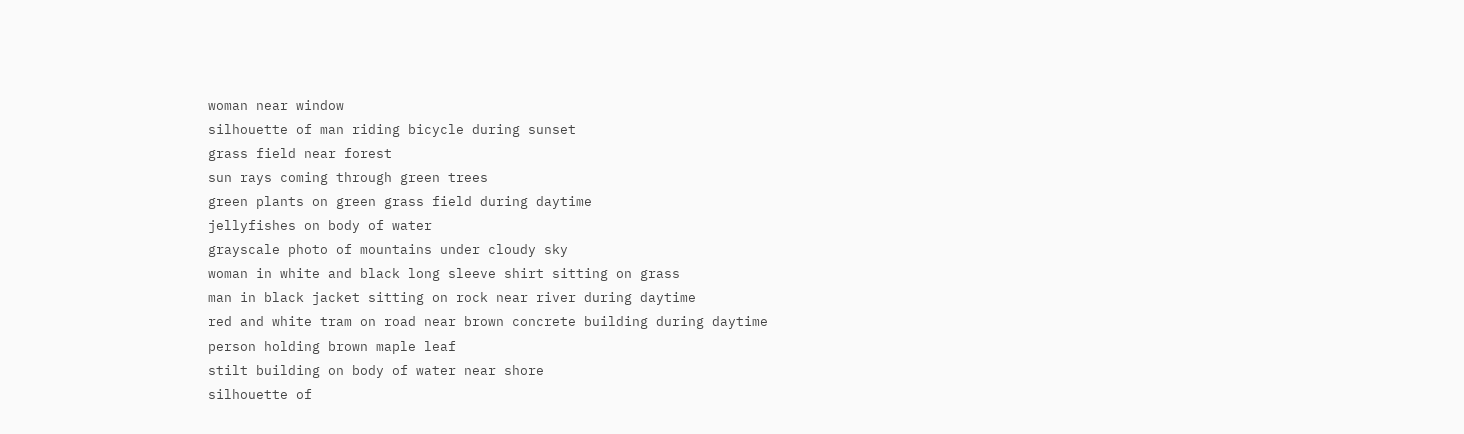woman near window
silhouette of man riding bicycle during sunset
grass field near forest
sun rays coming through green trees
green plants on green grass field during daytime
jellyfishes on body of water
grayscale photo of mountains under cloudy sky
woman in white and black long sleeve shirt sitting on grass
man in black jacket sitting on rock near river during daytime
red and white tram on road near brown concrete building during daytime
person holding brown maple leaf
stilt building on body of water near shore
silhouette of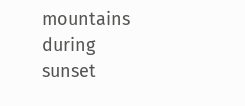mountains during sunset